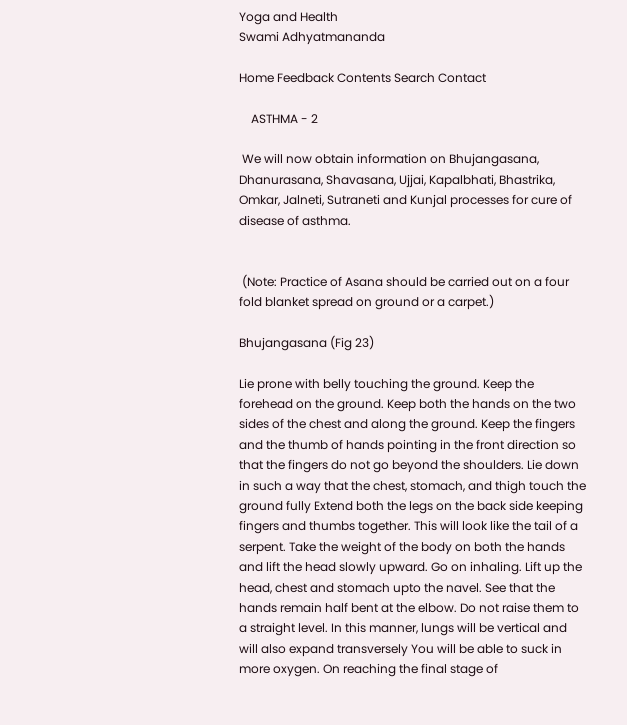Yoga and Health
Swami Adhyatmananda

Home Feedback Contents Search Contact

    ASTHMA - 2

 We will now obtain information on Bhujangasana, Dhanurasana, Shavasana, Ujjai, Kapalbhati, Bhastrika, Omkar, Jalneti, Sutraneti and Kunjal processes for cure of disease of asthma.


 (Note: Practice of Asana should be carried out on a four fold blanket spread on ground or a carpet.)

Bhujangasana (Fig 23)

Lie prone with belly touching the ground. Keep the forehead on the ground. Keep both the hands on the two sides of the chest and along the ground. Keep the fingers and the thumb of hands pointing in the front direction so that the fingers do not go beyond the shoulders. Lie down in such a way that the chest, stomach, and thigh touch the ground fully Extend both the legs on the back side keeping fingers and thumbs together. This will look like the tail of a serpent. Take the weight of the body on both the hands and lift the head slowly upward. Go on inhaling. Lift up the head, chest and stomach upto the navel. See that the hands remain half bent at the elbow. Do not raise them to a straight level. In this manner, lungs will be vertical and will also expand transversely You will be able to suck in more oxygen. On reaching the final stage of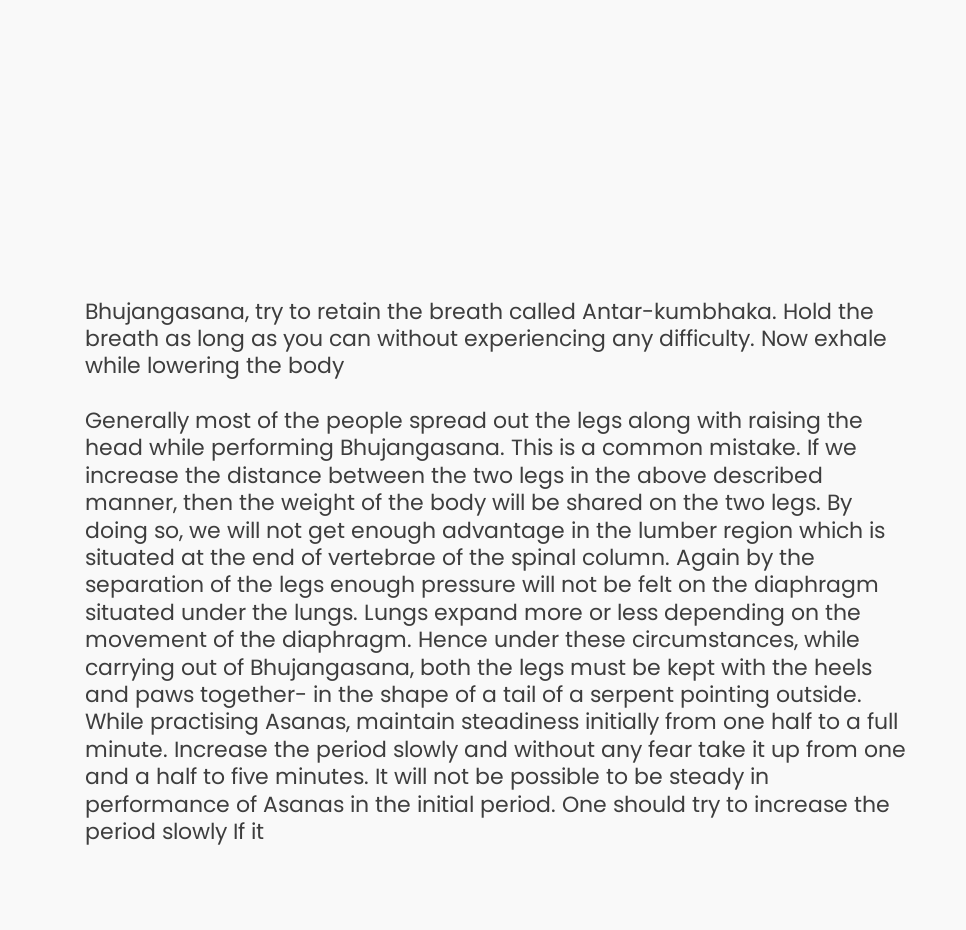Bhujangasana, try to retain the breath called Antar-kumbhaka. Hold the breath as long as you can without experiencing any difficulty. Now exhale while lowering the body

Generally most of the people spread out the legs along with raising the head while performing Bhujangasana. This is a common mistake. If we increase the distance between the two legs in the above described manner, then the weight of the body will be shared on the two legs. By doing so, we will not get enough advantage in the lumber region which is situated at the end of vertebrae of the spinal column. Again by the separation of the legs enough pressure will not be felt on the diaphragm situated under the lungs. Lungs expand more or less depending on the movement of the diaphragm. Hence under these circumstances, while carrying out of Bhujangasana, both the legs must be kept with the heels and paws together- in the shape of a tail of a serpent pointing outside. While practising Asanas, maintain steadiness initially from one half to a full minute. Increase the period slowly and without any fear take it up from one and a half to five minutes. It will not be possible to be steady in performance of Asanas in the initial period. One should try to increase the period slowly If it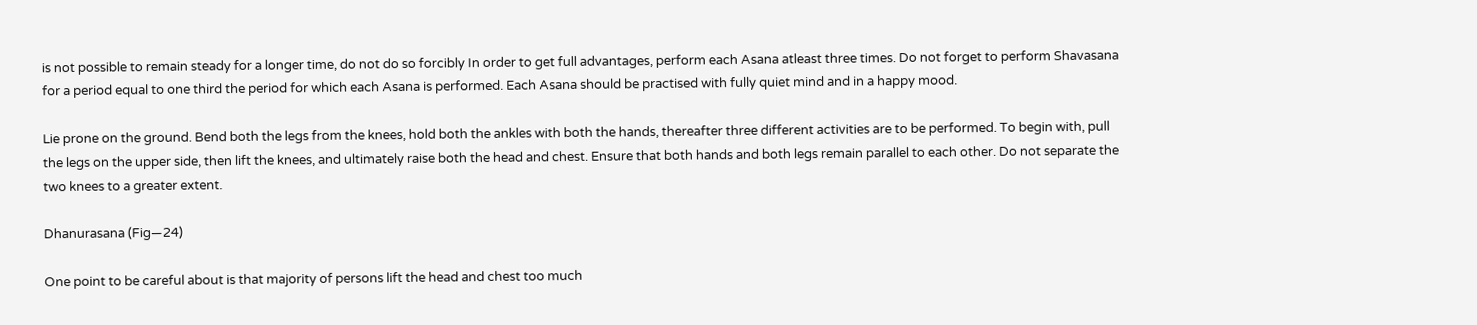is not possible to remain steady for a longer time, do not do so forcibly In order to get full advantages, perform each Asana atleast three times. Do not forget to perform Shavasana for a period equal to one third the period for which each Asana is performed. Each Asana should be practised with fully quiet mind and in a happy mood.

Lie prone on the ground. Bend both the legs from the knees, hold both the ankles with both the hands, thereafter three different activities are to be performed. To begin with, pull the legs on the upper side, then lift the knees, and ultimately raise both the head and chest. Ensure that both hands and both legs remain parallel to each other. Do not separate the two knees to a greater extent.

Dhanurasana (Fig—24)

One point to be careful about is that majority of persons lift the head and chest too much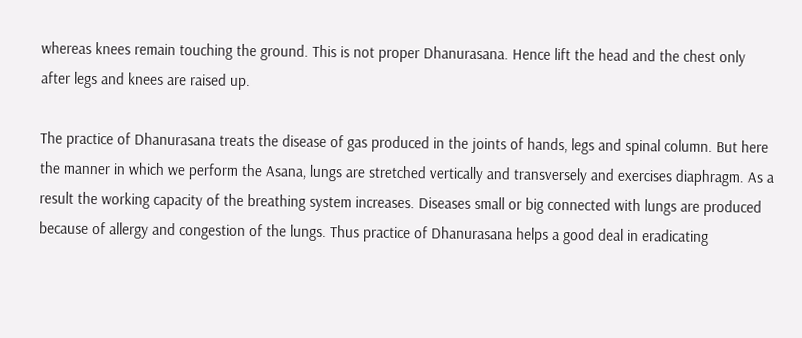whereas knees remain touching the ground. This is not proper Dhanurasana. Hence lift the head and the chest only after legs and knees are raised up.

The practice of Dhanurasana treats the disease of gas produced in the joints of hands, legs and spinal column. But here the manner in which we perform the Asana, lungs are stretched vertically and transversely and exercises diaphragm. As a result the working capacity of the breathing system increases. Diseases small or big connected with lungs are produced because of allergy and congestion of the lungs. Thus practice of Dhanurasana helps a good deal in eradicating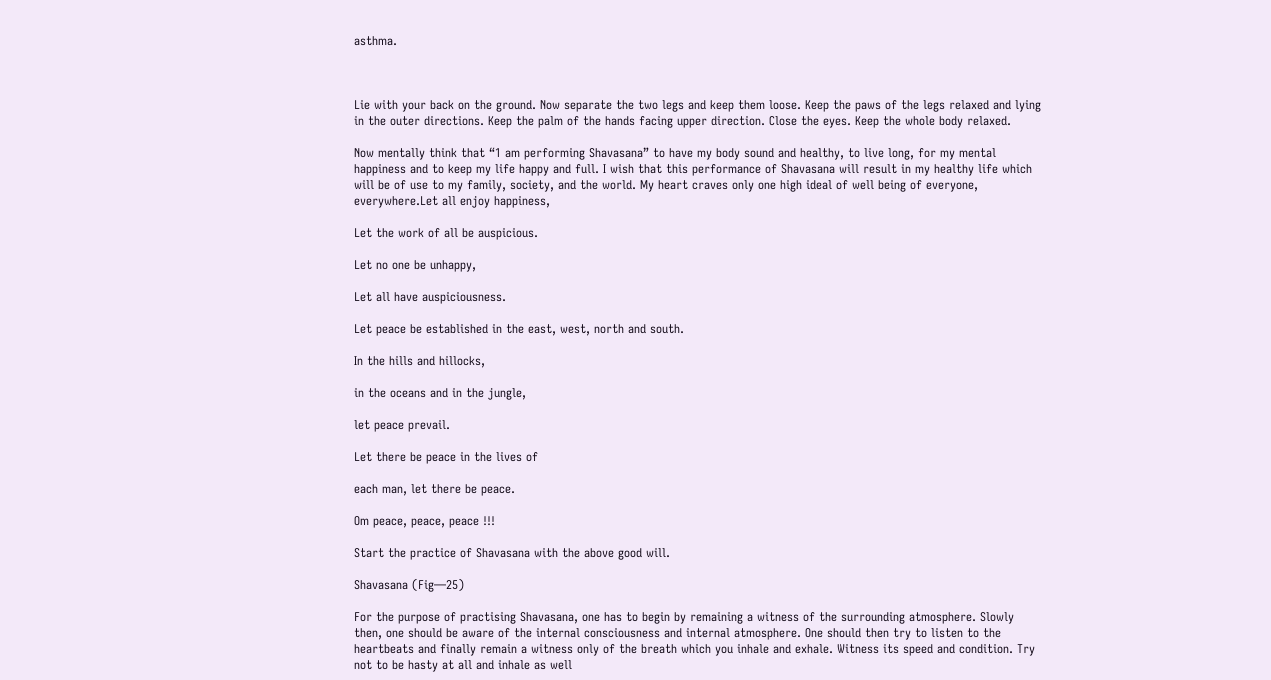asthma.



Lie with your back on the ground. Now separate the two legs and keep them loose. Keep the paws of the legs relaxed and lying in the outer directions. Keep the palm of the hands facing upper direction. Close the eyes. Keep the whole body relaxed.

Now mentally think that “1 am performing Shavasana” to have my body sound and healthy, to live long, for my mental happiness and to keep my life happy and full. I wish that this performance of Shavasana will result in my healthy life which will be of use to my family, society, and the world. My heart craves only one high ideal of well being of everyone, everywhere.Let all enjoy happiness,

Let the work of all be auspicious.

Let no one be unhappy,

Let all have auspiciousness.

Let peace be established in the east, west, north and south.

In the hills and hillocks,

in the oceans and in the jungle,

let peace prevail.

Let there be peace in the lives of

each man, let there be peace.

Om peace, peace, peace !!!

Start the practice of Shavasana with the above good will.

Shavasana (Fig—25)

For the purpose of practising Shavasana, one has to begin by remaining a witness of the surrounding atmosphere. Slowly then, one should be aware of the internal consciousness and internal atmosphere. One should then try to listen to the heartbeats and finally remain a witness only of the breath which you inhale and exhale. Witness its speed and condition. Try not to be hasty at all and inhale as well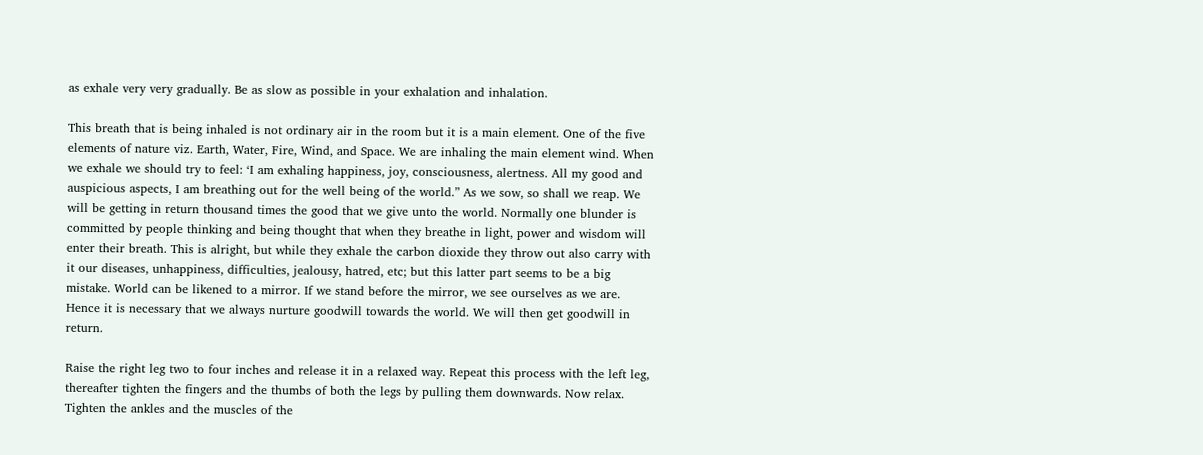as exhale very very gradually. Be as slow as possible in your exhalation and inhalation.

This breath that is being inhaled is not ordinary air in the room but it is a main element. One of the five elements of nature viz. Earth, Water, Fire, Wind, and Space. We are inhaling the main element wind. When we exhale we should try to feel: ‘I am exhaling happiness, joy, consciousness, alertness. All my good and auspicious aspects, I am breathing out for the well being of the world.” As we sow, so shall we reap. We will be getting in return thousand times the good that we give unto the world. Normally one blunder is committed by people thinking and being thought that when they breathe in light, power and wisdom will enter their breath. This is alright, but while they exhale the carbon dioxide they throw out also carry with it our diseases, unhappiness, difficulties, jealousy, hatred, etc; but this latter part seems to be a big mistake. World can be likened to a mirror. If we stand before the mirror, we see ourselves as we are. Hence it is necessary that we always nurture goodwill towards the world. We will then get goodwill in return.

Raise the right leg two to four inches and release it in a relaxed way. Repeat this process with the left leg, thereafter tighten the fingers and the thumbs of both the legs by pulling them downwards. Now relax. Tighten the ankles and the muscles of the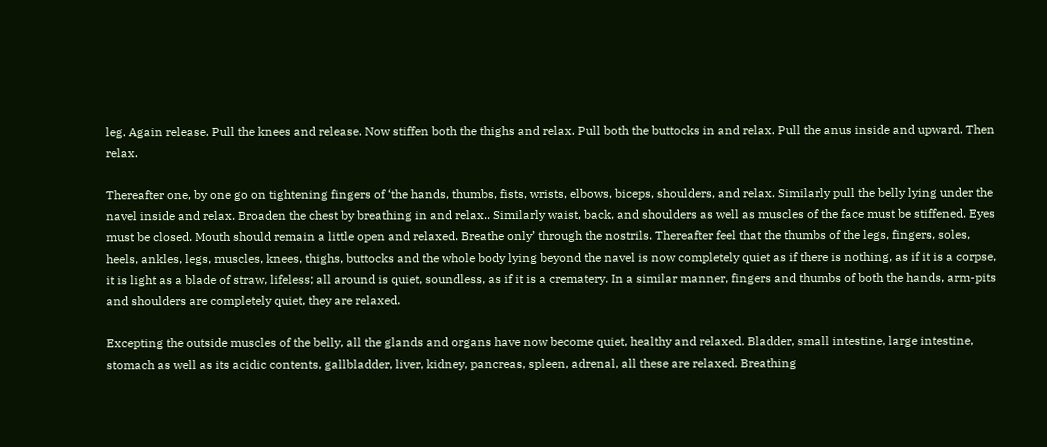leg. Again release. Pull the knees and release. Now stiffen both the thighs and relax. Pull both the buttocks in and relax. Pull the anus inside and upward. Then relax.

Thereafter one, by one go on tightening fingers of ‘the hands, thumbs, fists, wrists, elbows, biceps, shoulders, and relax. Similarly pull the belly lying under the navel inside and relax. Broaden the chest by breathing in and relax.. Similarly waist, back, and shoulders as well as muscles of the face must be stiffened. Eyes must be closed. Mouth should remain a little open and relaxed. Breathe only’ through the nostrils. Thereafter feel that the thumbs of the legs, fingers, soles, heels, ankles, legs, muscles, knees, thighs, buttocks and the whole body lying beyond the navel is now completely quiet as if there is nothing, as if it is a corpse, it is light as a blade of straw, lifeless; all around is quiet, soundless, as if it is a crematery. In a similar manner, fingers and thumbs of both the hands, arm-pits and shoulders are completely quiet, they are relaxed.

Excepting the outside muscles of the belly, all the glands and organs have now become quiet, healthy and relaxed. Bladder, small intestine, large intestine, stomach as well as its acidic contents, gallbladder, liver, kidney, pancreas, spleen, adrenal, all these are relaxed. Breathing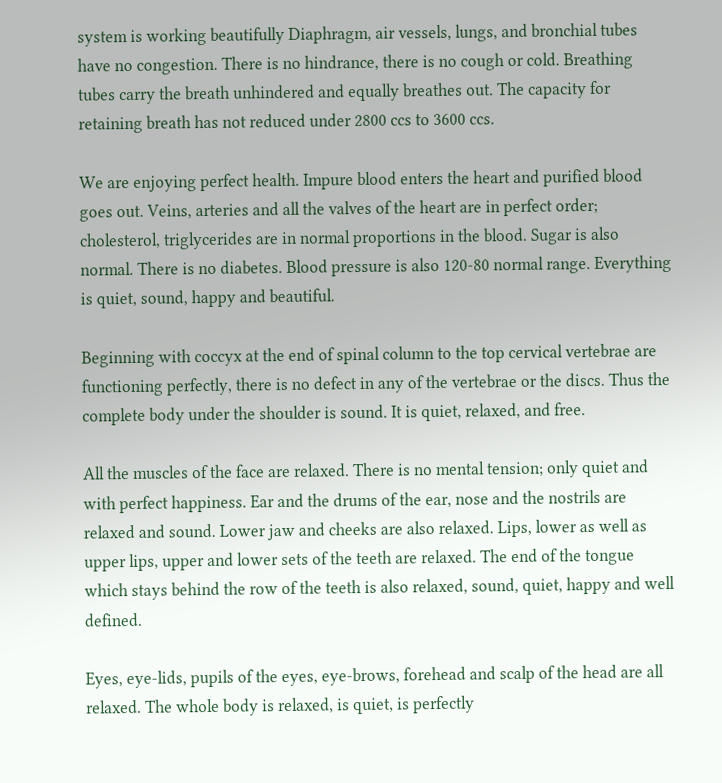system is working beautifully Diaphragm, air vessels, lungs, and bronchial tubes have no congestion. There is no hindrance, there is no cough or cold. Breathing tubes carry the breath unhindered and equally breathes out. The capacity for retaining breath has not reduced under 2800 ccs to 3600 ccs.

We are enjoying perfect health. Impure blood enters the heart and purified blood goes out. Veins, arteries and all the valves of the heart are in perfect order; cholesterol, triglycerides are in normal proportions in the blood. Sugar is also normal. There is no diabetes. Blood pressure is also 120-80 normal range. Everything is quiet, sound, happy and beautiful.

Beginning with coccyx at the end of spinal column to the top cervical vertebrae are functioning perfectly, there is no defect in any of the vertebrae or the discs. Thus the complete body under the shoulder is sound. It is quiet, relaxed, and free.

All the muscles of the face are relaxed. There is no mental tension; only quiet and with perfect happiness. Ear and the drums of the ear, nose and the nostrils are relaxed and sound. Lower jaw and cheeks are also relaxed. Lips, lower as well as upper lips, upper and lower sets of the teeth are relaxed. The end of the tongue which stays behind the row of the teeth is also relaxed, sound, quiet, happy and well defined.

Eyes, eye-lids, pupils of the eyes, eye-brows, forehead and scalp of the head are all relaxed. The whole body is relaxed, is quiet, is perfectly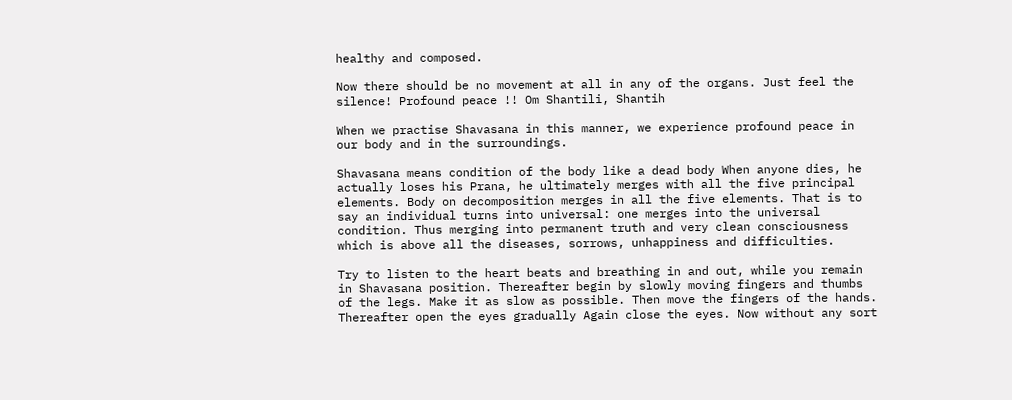healthy and composed.

Now there should be no movement at all in any of the organs. Just feel the silence! Profound peace !! Om Shantili, Shantih

When we practise Shavasana in this manner, we experience profound peace in our body and in the surroundings.

Shavasana means condition of the body like a dead body When anyone dies, he actually loses his Prana, he ultimately merges with all the five principal elements. Body on decomposition merges in all the five elements. That is to say an individual turns into universal: one merges into the universal condition. Thus merging into permanent truth and very clean consciousness which is above all the diseases, sorrows, unhappiness and difficulties.

Try to listen to the heart beats and breathing in and out, while you remain in Shavasana position. Thereafter begin by slowly moving fingers and thumbs of the legs. Make it as slow as possible. Then move the fingers of the hands. Thereafter open the eyes gradually Again close the eyes. Now without any sort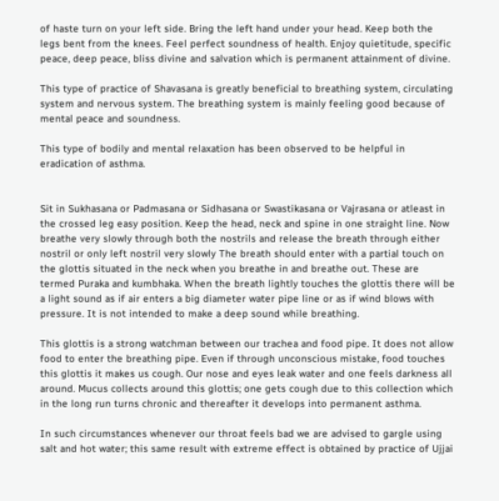of haste turn on your left side. Bring the left hand under your head. Keep both the legs bent from the knees. Feel perfect soundness of health. Enjoy quietitude, specific peace, deep peace, bliss divine and salvation which is permanent attainment of divine.

This type of practice of Shavasana is greatly beneficial to breathing system, circulating system and nervous system. The breathing system is mainly feeling good because of mental peace and soundness.

This type of bodily and mental relaxation has been observed to be helpful in eradication of asthma.


Sit in Sukhasana or Padmasana or Sidhasana or Swastikasana or Vajrasana or atleast in the crossed leg easy position. Keep the head, neck and spine in one straight line. Now breathe very slowly through both the nostrils and release the breath through either nostril or only left nostril very slowly The breath should enter with a partial touch on the glottis situated in the neck when you breathe in and breathe out. These are termed Puraka and kumbhaka. When the breath lightly touches the glottis there will be a light sound as if air enters a big diameter water pipe line or as if wind blows with pressure. It is not intended to make a deep sound while breathing.

This glottis is a strong watchman between our trachea and food pipe. It does not allow food to enter the breathing pipe. Even if through unconscious mistake, food touches this glottis it makes us cough. Our nose and eyes leak water and one feels darkness all around. Mucus collects around this glottis; one gets cough due to this collection which in the long run turns chronic and thereafter it develops into permanent asthma.

In such circumstances whenever our throat feels bad we are advised to gargle using salt and hot water; this same result with extreme effect is obtained by practice of Ujjai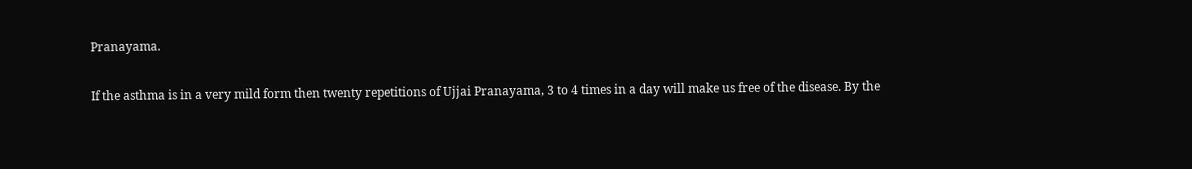Pranayama.

If the asthma is in a very mild form then twenty repetitions of Ujjai Pranayama, 3 to 4 times in a day will make us free of the disease. By the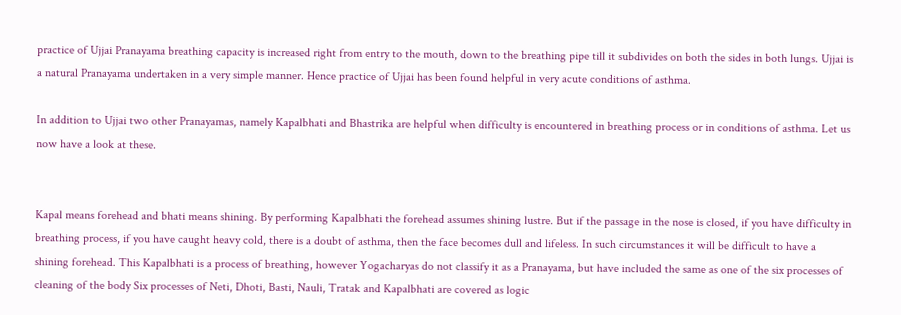practice of Ujjai Pranayama breathing capacity is increased right from entry to the mouth, down to the breathing pipe till it subdivides on both the sides in both lungs. Ujjai is a natural Pranayama undertaken in a very simple manner. Hence practice of Ujjai has been found helpful in very acute conditions of asthma.

In addition to Ujjai two other Pranayamas, namely Kapalbhati and Bhastrika are helpful when difficulty is encountered in breathing process or in conditions of asthma. Let us now have a look at these.


Kapal means forehead and bhati means shining. By performing Kapalbhati the forehead assumes shining lustre. But if the passage in the nose is closed, if you have difficulty in breathing process, if you have caught heavy cold, there is a doubt of asthma, then the face becomes dull and lifeless. In such circumstances it will be difficult to have a shining forehead. This Kapalbhati is a process of breathing, however Yogacharyas do not classify it as a Pranayama, but have included the same as one of the six processes of cleaning of the body Six processes of Neti, Dhoti, Basti, Nauli, Tratak and Kapalbhati are covered as logic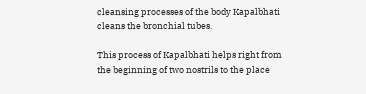cleansing processes of the body Kapalbhati cleans the bronchial tubes.

This process of Kapalbhati helps right from the beginning of two nostrils to the place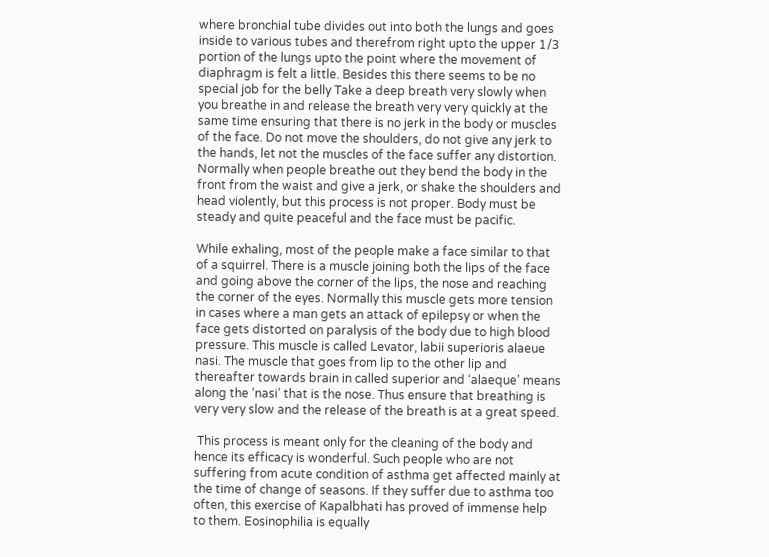where bronchial tube divides out into both the lungs and goes inside to various tubes and therefrom right upto the upper 1/3 portion of the lungs upto the point where the movement of diaphragm is felt a little. Besides this there seems to be no special job for the belly Take a deep breath very slowly when you breathe in and release the breath very very quickly at the same time ensuring that there is no jerk in the body or muscles of the face. Do not move the shoulders, do not give any jerk to the hands, let not the muscles of the face suffer any distortion. Normally when people breathe out they bend the body in the front from the waist and give a jerk, or shake the shoulders and head violently, but this process is not proper. Body must be steady and quite peaceful and the face must be pacific.

While exhaling, most of the people make a face similar to that of a squirrel. There is a muscle joining both the lips of the face and going above the corner of the lips, the nose and reaching the corner of the eyes. Normally this muscle gets more tension in cases where a man gets an attack of epilepsy or when the face gets distorted on paralysis of the body due to high blood pressure. This muscle is called Levator, labii superioris alaeue nasi. The muscle that goes from lip to the other lip and thereafter towards brain in called superior and ‘alaeque’ means along the ‘nasi’ that is the nose. Thus ensure that breathing is very very slow and the release of the breath is at a great speed.

 This process is meant only for the cleaning of the body and hence its efficacy is wonderful. Such people who are not suffering from acute condition of asthma get affected mainly at the time of change of seasons. If they suffer due to asthma too often, this exercise of Kapalbhati has proved of immense help to them. Eosinophilia is equally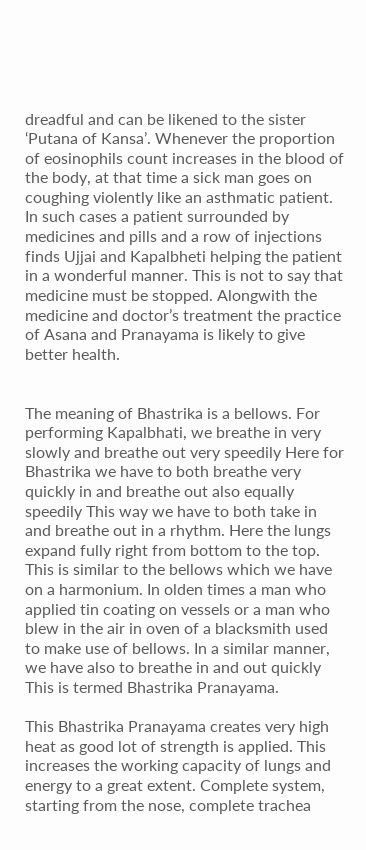dreadful and can be likened to the sister ‘Putana of Kansa’. Whenever the proportion of eosinophils count increases in the blood of the body, at that time a sick man goes on coughing violently like an asthmatic patient. In such cases a patient surrounded by medicines and pills and a row of injections finds Ujjai and Kapalbheti helping the patient in a wonderful manner. This is not to say that medicine must be stopped. Alongwith the medicine and doctor’s treatment the practice of Asana and Pranayama is likely to give better health.


The meaning of Bhastrika is a bellows. For performing Kapalbhati, we breathe in very slowly and breathe out very speedily Here for Bhastrika we have to both breathe very quickly in and breathe out also equally speedily This way we have to both take in and breathe out in a rhythm. Here the lungs expand fully right from bottom to the top. This is similar to the bellows which we have on a harmonium. In olden times a man who applied tin coating on vessels or a man who blew in the air in oven of a blacksmith used to make use of bellows. In a similar manner, we have also to breathe in and out quickly This is termed Bhastrika Pranayama.

This Bhastrika Pranayama creates very high heat as good lot of strength is applied. This increases the working capacity of lungs and energy to a great extent. Complete system, starting from the nose, complete trachea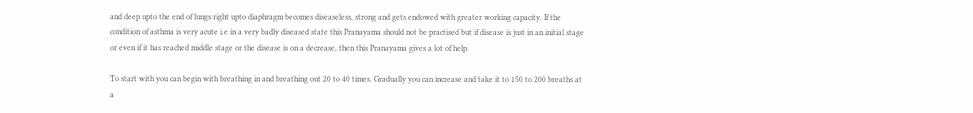and deep upto the end of lungs right upto diaphragm becomes diseaseless, strong and gets endowed with greater working capacity. If the condition of asthma is very acute i.e in a very badly diseased state this Pranayama should not be practised but if disease is just in an initial stage or even if it has reached middle stage or the disease is on a decrease, then this Pranayama gives a lot of help.

To start with you can begin with breathing in and breathing out 20 to 40 times. Gradually you can increase and take it to 150 to 200 breaths at a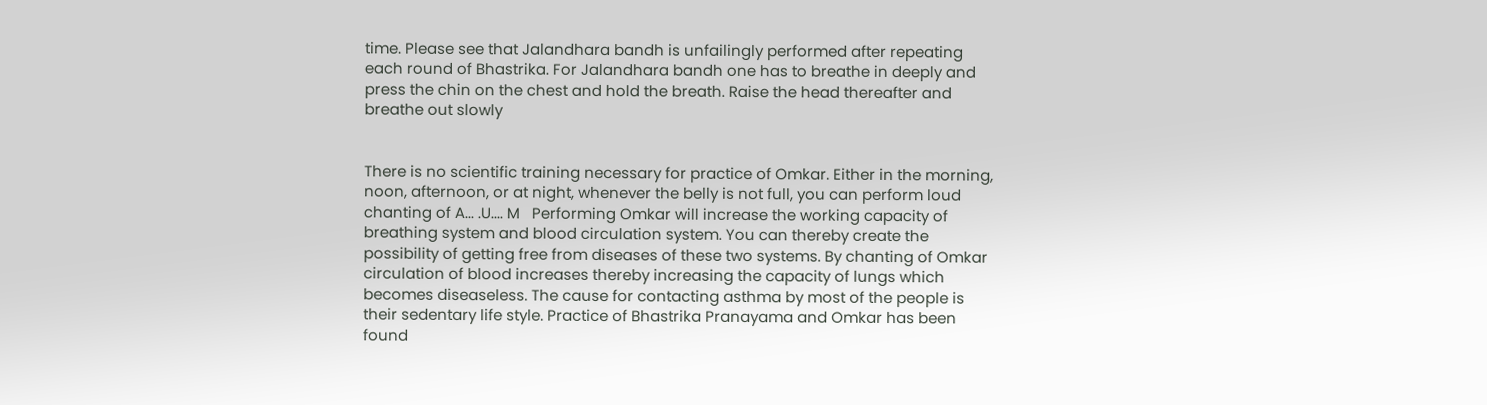time. Please see that Jalandhara bandh is unfailingly performed after repeating each round of Bhastrika. For Jalandhara bandh one has to breathe in deeply and press the chin on the chest and hold the breath. Raise the head thereafter and breathe out slowly


There is no scientific training necessary for practice of Omkar. Either in the morning, noon, afternoon, or at night, whenever the belly is not full, you can perform loud chanting of A... .U.... M   Performing Omkar will increase the working capacity of breathing system and blood circulation system. You can thereby create the possibility of getting free from diseases of these two systems. By chanting of Omkar circulation of blood increases thereby increasing the capacity of lungs which becomes diseaseless. The cause for contacting asthma by most of the people is their sedentary life style. Practice of Bhastrika Pranayama and Omkar has been found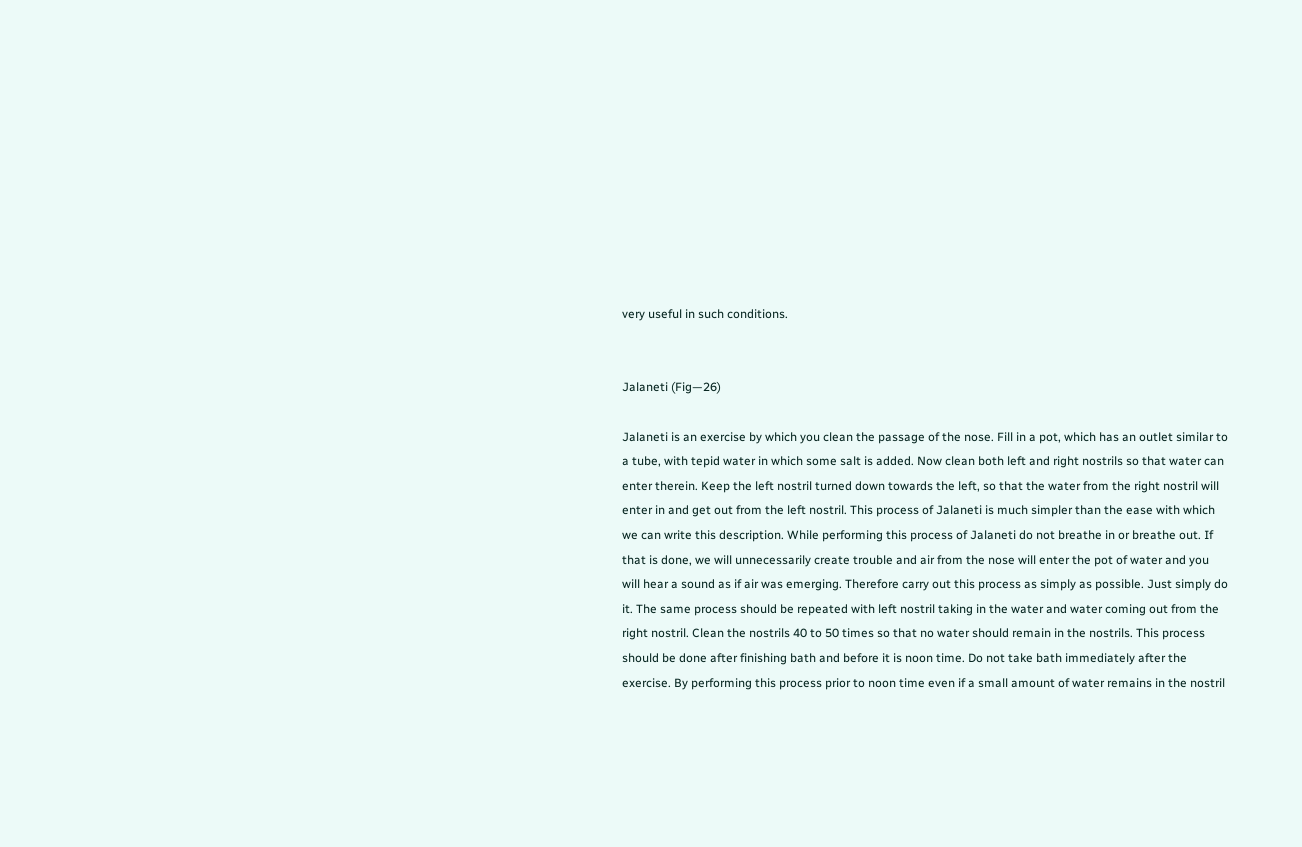very useful in such conditions.


Jalaneti (Fig—26)

Jalaneti is an exercise by which you clean the passage of the nose. Fill in a pot, which has an outlet similar to a tube, with tepid water in which some salt is added. Now clean both left and right nostrils so that water can enter therein. Keep the left nostril turned down towards the left, so that the water from the right nostril will enter in and get out from the left nostril. This process of Jalaneti is much simpler than the ease with which we can write this description. While performing this process of Jalaneti do not breathe in or breathe out. If that is done, we will unnecessarily create trouble and air from the nose will enter the pot of water and you will hear a sound as if air was emerging. Therefore carry out this process as simply as possible. Just simply do it. The same process should be repeated with left nostril taking in the water and water coming out from the right nostril. Clean the nostrils 40 to 50 times so that no water should remain in the nostrils. This process should be done after finishing bath and before it is noon time. Do not take bath immediately after the exercise. By performing this process prior to noon time even if a small amount of water remains in the nostril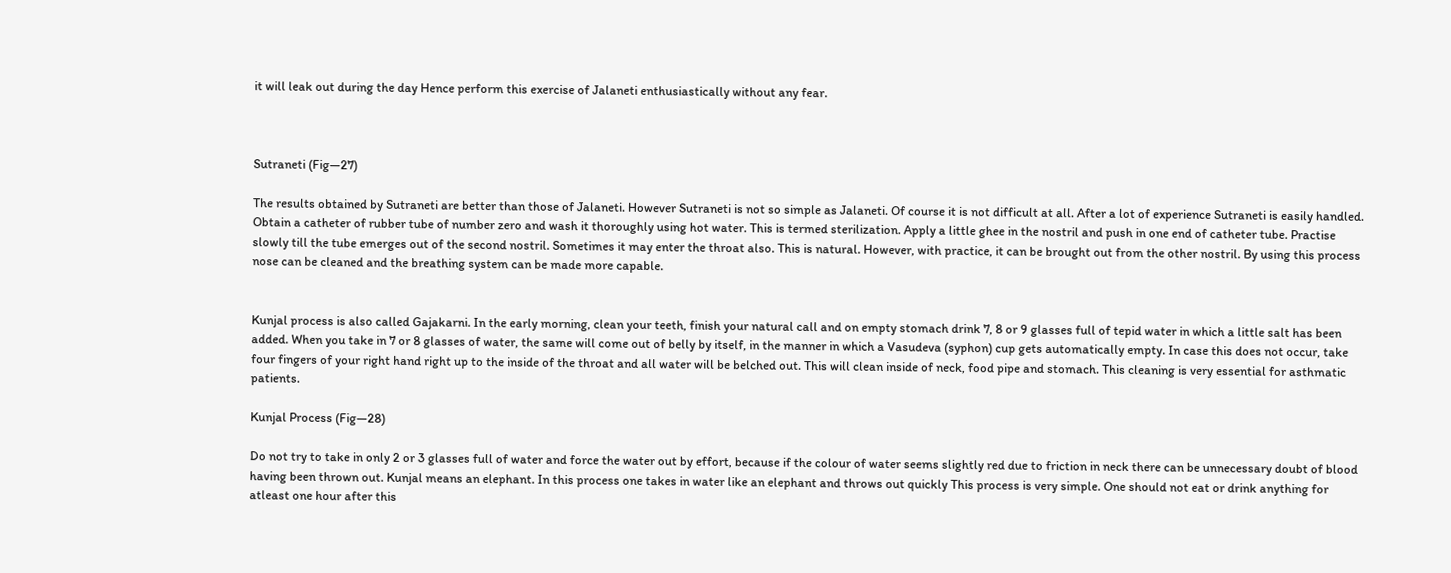it will leak out during the day Hence perform this exercise of Jalaneti enthusiastically without any fear.



Sutraneti (Fig—27)

The results obtained by Sutraneti are better than those of Jalaneti. However Sutraneti is not so simple as Jalaneti. Of course it is not difficult at all. After a lot of experience Sutraneti is easily handled. Obtain a catheter of rubber tube of number zero and wash it thoroughly using hot water. This is termed sterilization. Apply a little ghee in the nostril and push in one end of catheter tube. Practise slowly till the tube emerges out of the second nostril. Sometimes it may enter the throat also. This is natural. However, with practice, it can be brought out from the other nostril. By using this process nose can be cleaned and the breathing system can be made more capable.


Kunjal process is also called Gajakarni. In the early morning, clean your teeth, finish your natural call and on empty stomach drink 7, 8 or 9 glasses full of tepid water in which a little salt has been added. When you take in 7 or 8 glasses of water, the same will come out of belly by itself, in the manner in which a Vasudeva (syphon) cup gets automatically empty. In case this does not occur, take four fingers of your right hand right up to the inside of the throat and all water will be belched out. This will clean inside of neck, food pipe and stomach. This cleaning is very essential for asthmatic patients.

Kunjal Process (Fig—28)

Do not try to take in only 2 or 3 glasses full of water and force the water out by effort, because if the colour of water seems slightly red due to friction in neck there can be unnecessary doubt of blood having been thrown out. Kunjal means an elephant. In this process one takes in water like an elephant and throws out quickly This process is very simple. One should not eat or drink anything for atleast one hour after this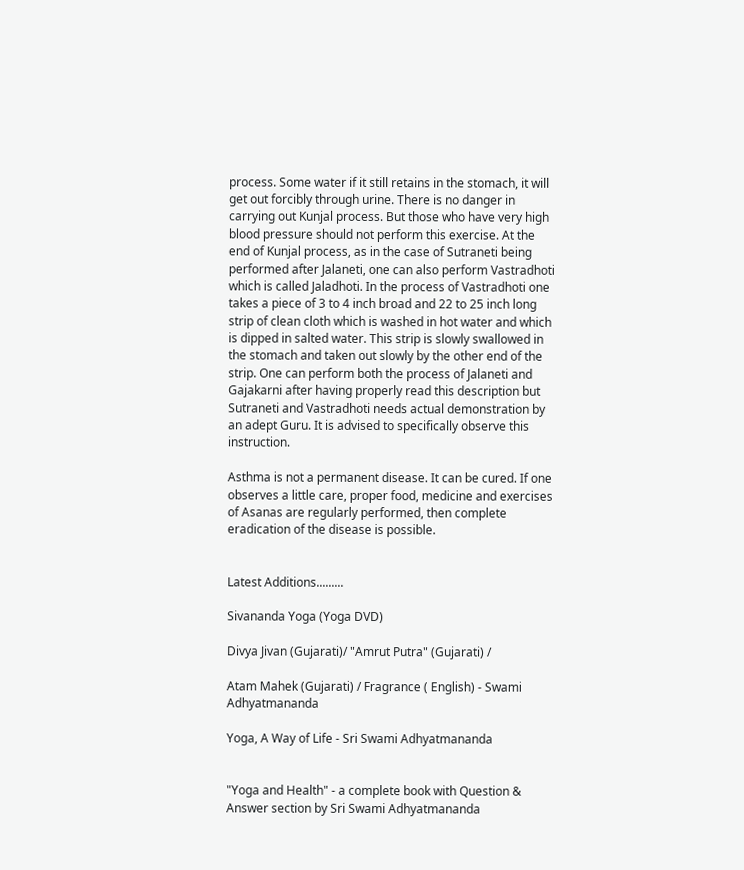process. Some water if it still retains in the stomach, it will get out forcibly through urine. There is no danger in carrying out Kunjal process. But those who have very high blood pressure should not perform this exercise. At the end of Kunjal process, as in the case of Sutraneti being performed after Jalaneti, one can also perform Vastradhoti which is called Jaladhoti. In the process of Vastradhoti one takes a piece of 3 to 4 inch broad and 22 to 25 inch long strip of clean cloth which is washed in hot water and which is dipped in salted water. This strip is slowly swallowed in the stomach and taken out slowly by the other end of the strip. One can perform both the process of Jalaneti and Gajakarni after having properly read this description but Sutraneti and Vastradhoti needs actual demonstration by an adept Guru. It is advised to specifically observe this instruction.

Asthma is not a permanent disease. It can be cured. If one observes a little care, proper food, medicine and exercises of Asanas are regularly performed, then complete eradication of the disease is possible.


Latest Additions.........

Sivananda Yoga (Yoga DVD)

Divya Jivan (Gujarati)/ "Amrut Putra" (Gujarati) /

Atam Mahek (Gujarati) / Fragrance ( English) - Swami Adhyatmananda

Yoga, A Way of Life - Sri Swami Adhyatmananda


"Yoga and Health" - a complete book with Question & Answer section by Sri Swami Adhyatmananda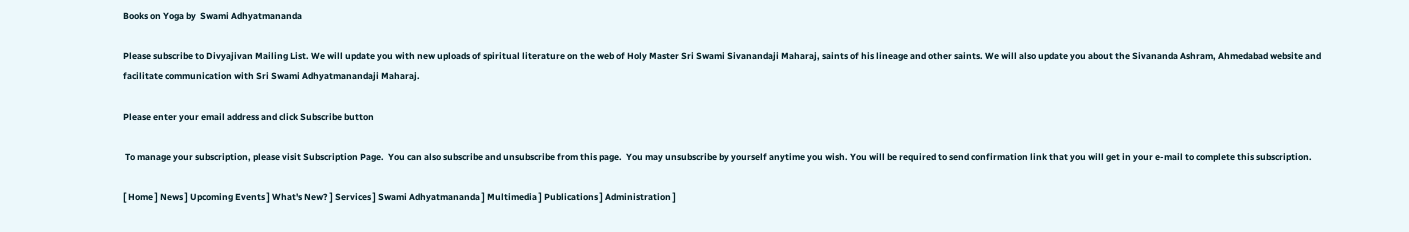Books on Yoga by  Swami Adhyatmananda

Please subscribe to Divyajivan Mailing List. We will update you with new uploads of spiritual literature on the web of Holy Master Sri Swami Sivanandaji Maharaj, saints of his lineage and other saints. We will also update you about the Sivananda Ashram, Ahmedabad website and facilitate communication with Sri Swami Adhyatmanandaji Maharaj.

Please enter your email address and click Subscribe button

 To manage your subscription, please visit Subscription Page.  You can also subscribe and unsubscribe from this page.  You may unsubscribe by yourself anytime you wish. You will be required to send confirmation link that you will get in your e-mail to complete this subscription.

[ Home ] News ] Upcoming Events ] What's New? ] Services ] Swami Adhyatmananda ] Multimedia ] Publications ] Administration ]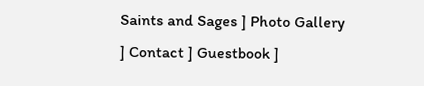Saints and Sages ] Photo Gallery ] Contact ] Guestbook ]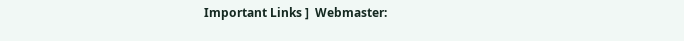Important Links ]  Webmaster: